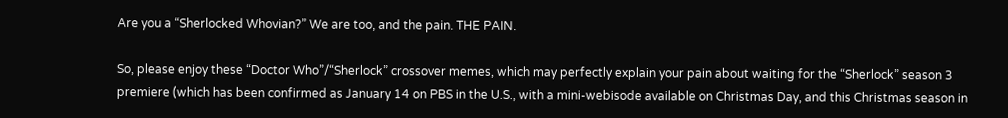Are you a “Sherlocked Whovian?” We are too, and the pain. THE PAIN.

So, please enjoy these “Doctor Who”/“Sherlock” crossover memes, which may perfectly explain your pain about waiting for the “Sherlock” season 3 premiere (which has been confirmed as January 14 on PBS in the U.S., with a mini-webisode available on Christmas Day, and this Christmas season in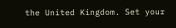the United Kingdom. Set your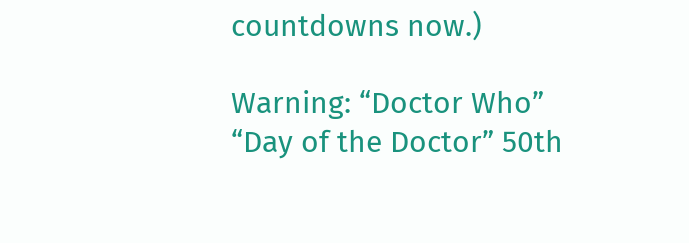countdowns now.)

Warning: “Doctor Who” “Day of the Doctor” 50th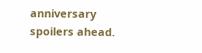anniversary spoilers ahead.